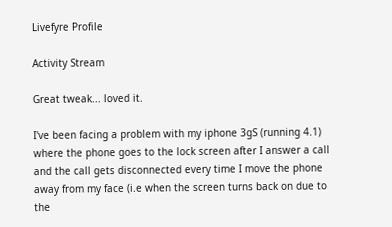Livefyre Profile

Activity Stream

Great tweak... loved it.

I've been facing a problem with my iphone 3gS (running 4.1) where the phone goes to the lock screen after I answer a call and the call gets disconnected every time I move the phone away from my face (i.e when the screen turns back on due to the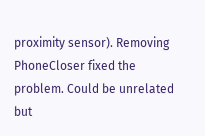proximity sensor). Removing PhoneCloser fixed the problem. Could be unrelated but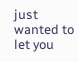just wanted to let you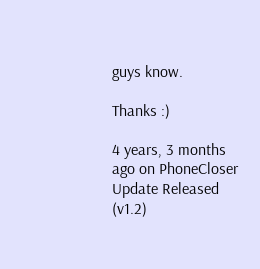guys know.

Thanks :)

4 years, 3 months ago on PhoneCloser Update Released (v1.2)